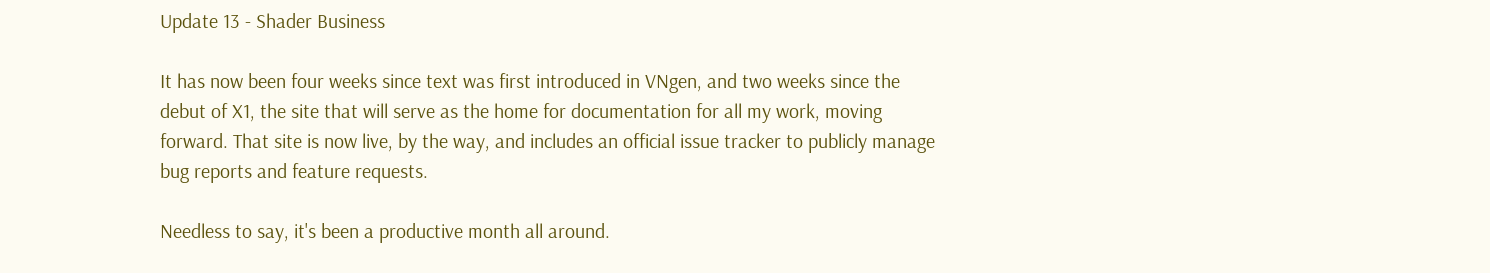Update 13 - Shader Business

It has now been four weeks since text was first introduced in VNgen, and two weeks since the debut of X1, the site that will serve as the home for documentation for all my work, moving forward. That site is now live, by the way, and includes an official issue tracker to publicly manage bug reports and feature requests.

Needless to say, it's been a productive month all around.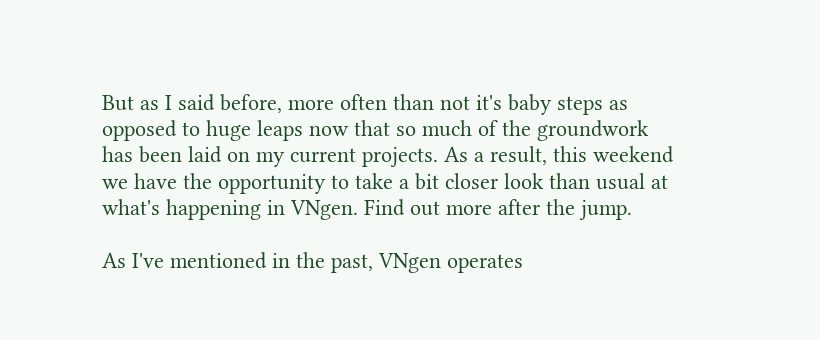But as I said before, more often than not it's baby steps as opposed to huge leaps now that so much of the groundwork has been laid on my current projects. As a result, this weekend we have the opportunity to take a bit closer look than usual at what's happening in VNgen. Find out more after the jump.

As I've mentioned in the past, VNgen operates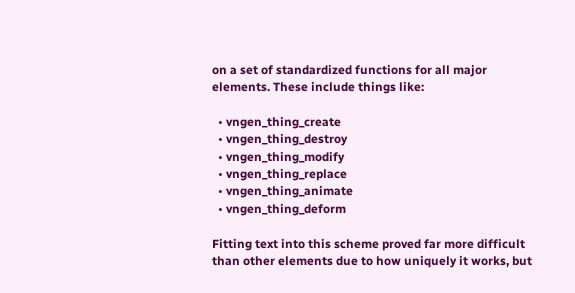on a set of standardized functions for all major elements. These include things like:

  • vngen_thing_create
  • vngen_thing_destroy
  • vngen_thing_modify
  • vngen_thing_replace
  • vngen_thing_animate
  • vngen_thing_deform

Fitting text into this scheme proved far more difficult than other elements due to how uniquely it works, but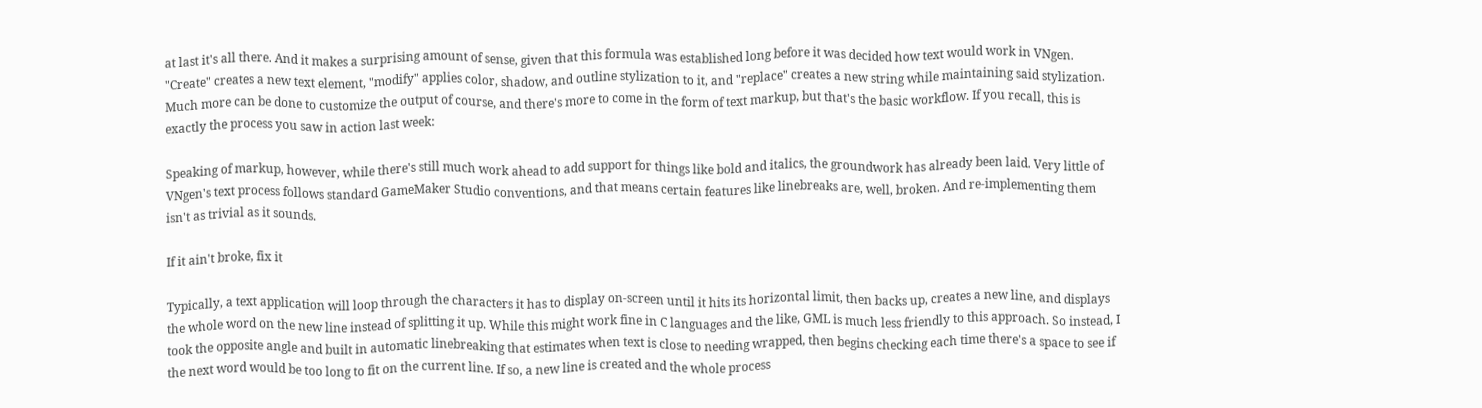at last it's all there. And it makes a surprising amount of sense, given that this formula was established long before it was decided how text would work in VNgen. "Create" creates a new text element, "modify" applies color, shadow, and outline stylization to it, and "replace" creates a new string while maintaining said stylization. Much more can be done to customize the output of course, and there's more to come in the form of text markup, but that's the basic workflow. If you recall, this is exactly the process you saw in action last week:

Speaking of markup, however, while there's still much work ahead to add support for things like bold and italics, the groundwork has already been laid. Very little of VNgen's text process follows standard GameMaker Studio conventions, and that means certain features like linebreaks are, well, broken. And re-implementing them isn't as trivial as it sounds.

If it ain't broke, fix it

Typically, a text application will loop through the characters it has to display on-screen until it hits its horizontal limit, then backs up, creates a new line, and displays the whole word on the new line instead of splitting it up. While this might work fine in C languages and the like, GML is much less friendly to this approach. So instead, I took the opposite angle and built in automatic linebreaking that estimates when text is close to needing wrapped, then begins checking each time there's a space to see if the next word would be too long to fit on the current line. If so, a new line is created and the whole process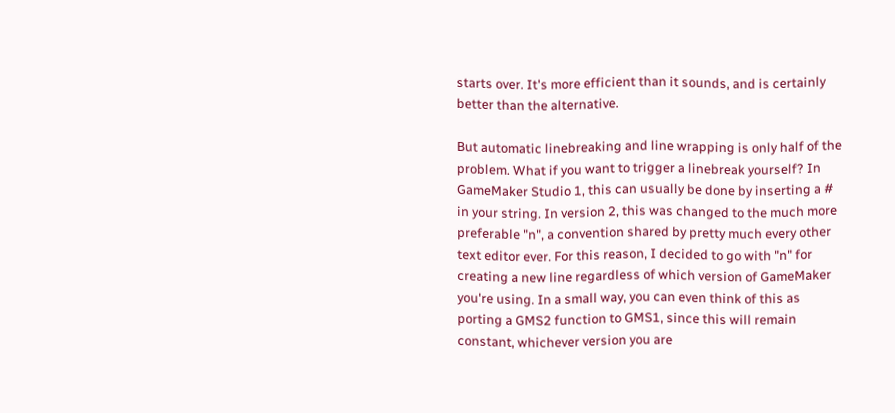starts over. It's more efficient than it sounds, and is certainly better than the alternative.

But automatic linebreaking and line wrapping is only half of the problem. What if you want to trigger a linebreak yourself? In GameMaker Studio 1, this can usually be done by inserting a # in your string. In version 2, this was changed to the much more preferable "n", a convention shared by pretty much every other text editor ever. For this reason, I decided to go with "n" for creating a new line regardless of which version of GameMaker you're using. In a small way, you can even think of this as porting a GMS2 function to GMS1, since this will remain constant, whichever version you are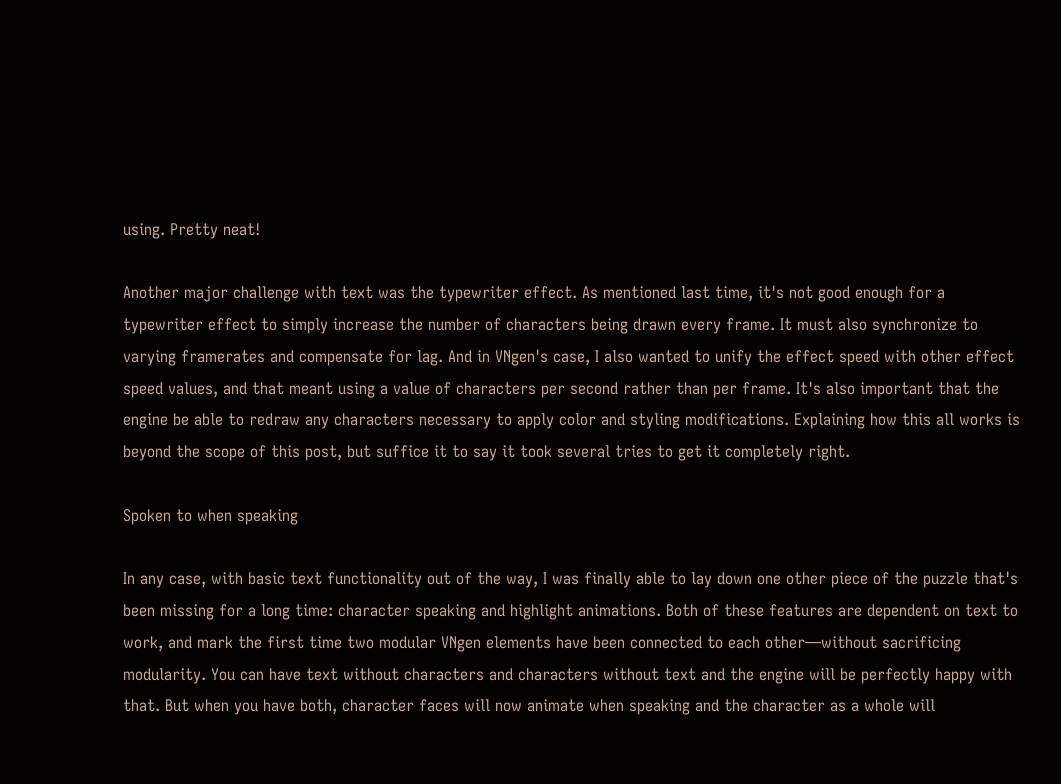using. Pretty neat!

Another major challenge with text was the typewriter effect. As mentioned last time, it's not good enough for a typewriter effect to simply increase the number of characters being drawn every frame. It must also synchronize to varying framerates and compensate for lag. And in VNgen's case, I also wanted to unify the effect speed with other effect speed values, and that meant using a value of characters per second rather than per frame. It's also important that the engine be able to redraw any characters necessary to apply color and styling modifications. Explaining how this all works is beyond the scope of this post, but suffice it to say it took several tries to get it completely right.

Spoken to when speaking

In any case, with basic text functionality out of the way, I was finally able to lay down one other piece of the puzzle that's been missing for a long time: character speaking and highlight animations. Both of these features are dependent on text to work, and mark the first time two modular VNgen elements have been connected to each other—without sacrificing modularity. You can have text without characters and characters without text and the engine will be perfectly happy with that. But when you have both, character faces will now animate when speaking and the character as a whole will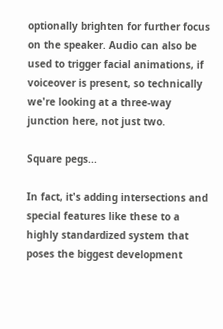optionally brighten for further focus on the speaker. Audio can also be used to trigger facial animations, if voiceover is present, so technically we're looking at a three-way junction here, not just two.

Square pegs...

In fact, it's adding intersections and special features like these to a highly standardized system that poses the biggest development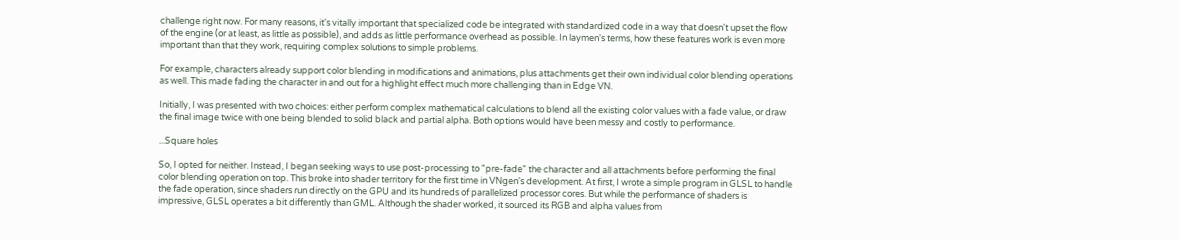challenge right now. For many reasons, it's vitally important that specialized code be integrated with standardized code in a way that doesn't upset the flow of the engine (or at least, as little as possible), and adds as little performance overhead as possible. In laymen's terms, how these features work is even more important than that they work, requiring complex solutions to simple problems.

For example, characters already support color blending in modifications and animations, plus attachments get their own individual color blending operations as well. This made fading the character in and out for a highlight effect much more challenging than in Edge VN.

Initially, I was presented with two choices: either perform complex mathematical calculations to blend all the existing color values with a fade value, or draw the final image twice with one being blended to solid black and partial alpha. Both options would have been messy and costly to performance.

...Square holes

So, I opted for neither. Instead, I began seeking ways to use post-processing to "pre-fade" the character and all attachments before performing the final color blending operation on top. This broke into shader territory for the first time in VNgen's development. At first, I wrote a simple program in GLSL to handle the fade operation, since shaders run directly on the GPU and its hundreds of parallelized processor cores. But while the performance of shaders is impressive, GLSL operates a bit differently than GML. Although the shader worked, it sourced its RGB and alpha values from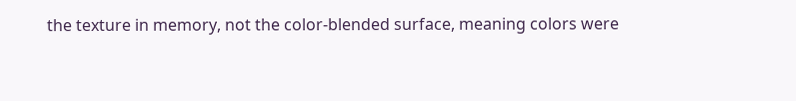the texture in memory, not the color-blended surface, meaning colors were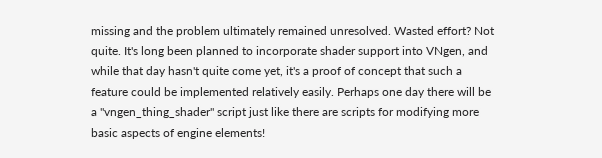missing and the problem ultimately remained unresolved. Wasted effort? Not quite. It's long been planned to incorporate shader support into VNgen, and while that day hasn't quite come yet, it's a proof of concept that such a feature could be implemented relatively easily. Perhaps one day there will be a "vngen_thing_shader" script just like there are scripts for modifying more basic aspects of engine elements!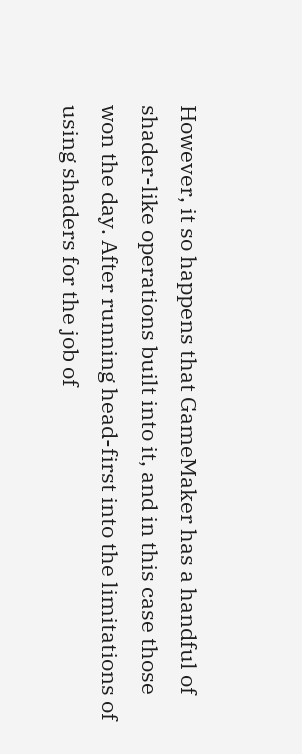However, it so happens that GameMaker has a handful of shader-like operations built into it, and in this case those won the day. After running head-first into the limitations of using shaders for the job of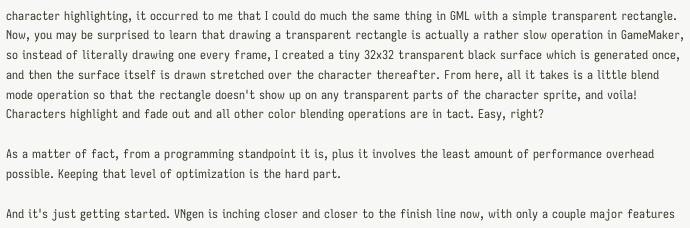character highlighting, it occurred to me that I could do much the same thing in GML with a simple transparent rectangle. Now, you may be surprised to learn that drawing a transparent rectangle is actually a rather slow operation in GameMaker, so instead of literally drawing one every frame, I created a tiny 32x32 transparent black surface which is generated once, and then the surface itself is drawn stretched over the character thereafter. From here, all it takes is a little blend mode operation so that the rectangle doesn't show up on any transparent parts of the character sprite, and voila! Characters highlight and fade out and all other color blending operations are in tact. Easy, right?

As a matter of fact, from a programming standpoint it is, plus it involves the least amount of performance overhead possible. Keeping that level of optimization is the hard part.

And it's just getting started. VNgen is inching closer and closer to the finish line now, with only a couple major features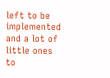left to be implemented and a lot of little ones to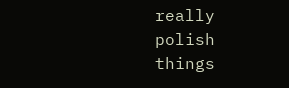really polish things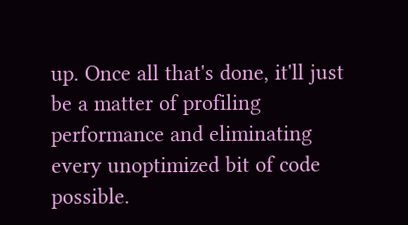up. Once all that's done, it'll just be a matter of profiling performance and eliminating every unoptimized bit of code possible.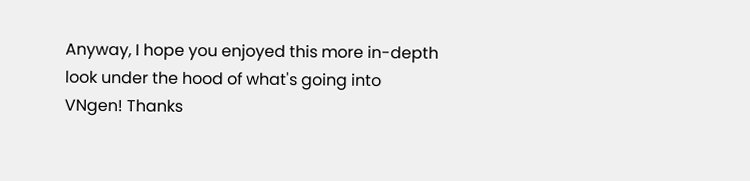Anyway, I hope you enjoyed this more in-depth look under the hood of what's going into VNgen! Thanks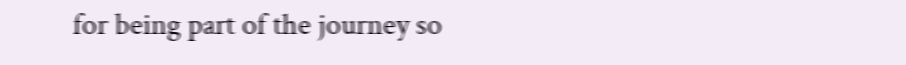for being part of the journey so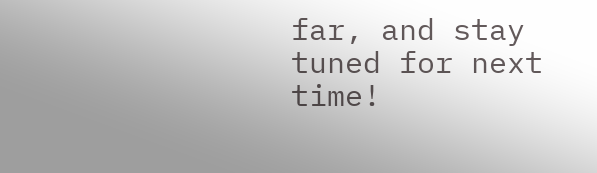far, and stay tuned for next time!